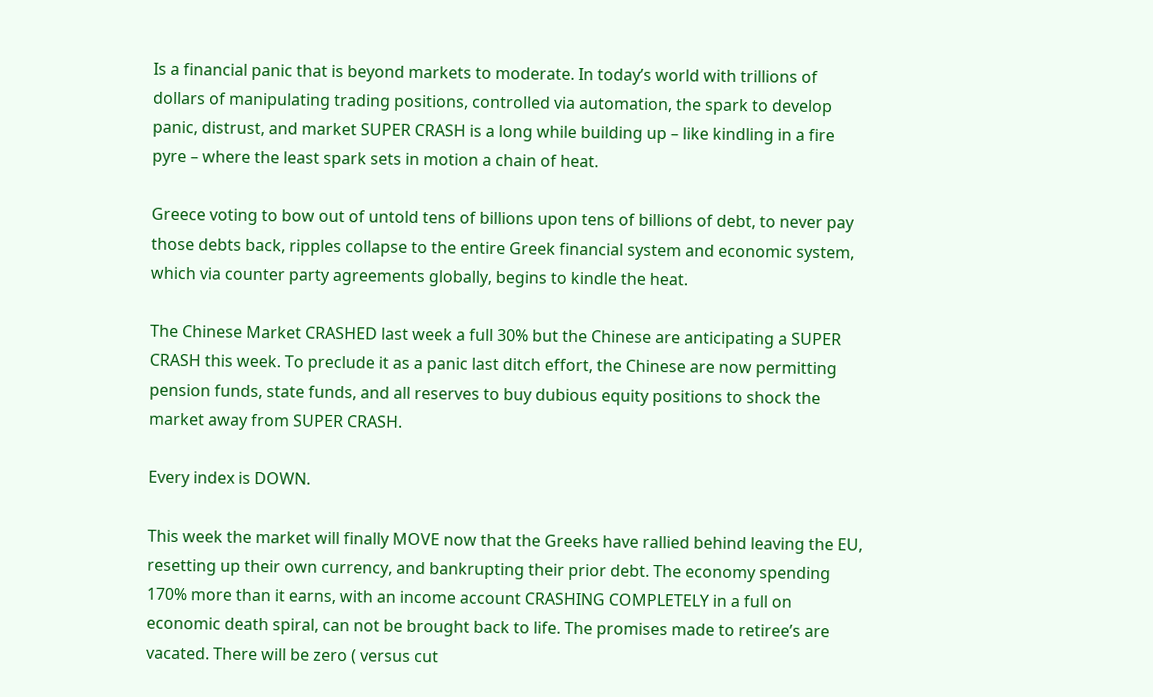Is a financial panic that is beyond markets to moderate. In today’s world with trillions of dollars of manipulating trading positions, controlled via automation, the spark to develop panic, distrust, and market SUPER CRASH is a long while building up – like kindling in a fire pyre – where the least spark sets in motion a chain of heat.

Greece voting to bow out of untold tens of billions upon tens of billions of debt, to never pay those debts back, ripples collapse to the entire Greek financial system and economic system, which via counter party agreements globally, begins to kindle the heat.

The Chinese Market CRASHED last week a full 30% but the Chinese are anticipating a SUPER CRASH this week. To preclude it as a panic last ditch effort, the Chinese are now permitting pension funds, state funds, and all reserves to buy dubious equity positions to shock the market away from SUPER CRASH.

Every index is DOWN.

This week the market will finally MOVE now that the Greeks have rallied behind leaving the EU, resetting up their own currency, and bankrupting their prior debt. The economy spending 170% more than it earns, with an income account CRASHING COMPLETELY in a full on economic death spiral, can not be brought back to life. The promises made to retiree’s are vacated. There will be zero ( versus cut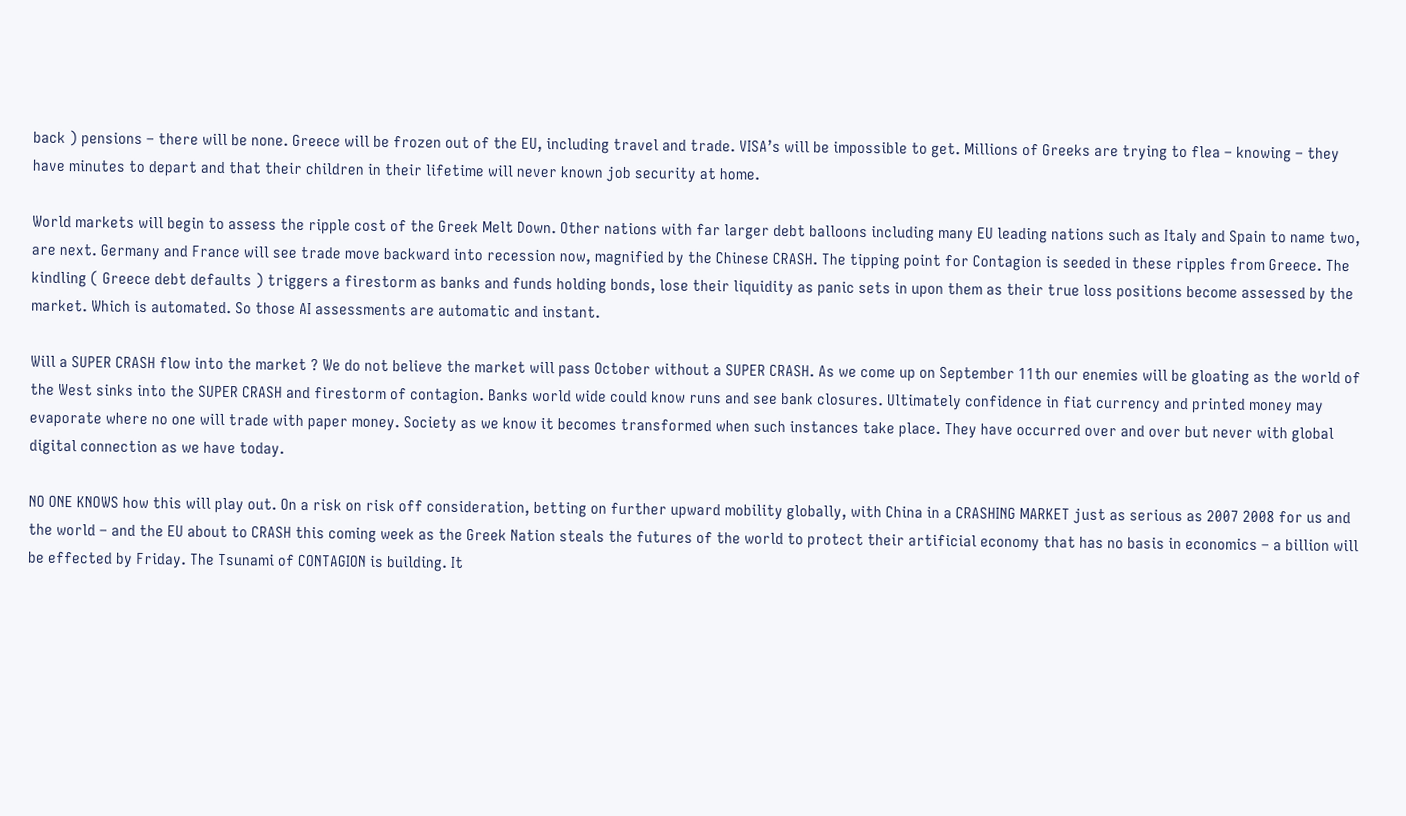back ) pensions – there will be none. Greece will be frozen out of the EU, including travel and trade. VISA’s will be impossible to get. Millions of Greeks are trying to flea – knowing – they have minutes to depart and that their children in their lifetime will never known job security at home.

World markets will begin to assess the ripple cost of the Greek Melt Down. Other nations with far larger debt balloons including many EU leading nations such as Italy and Spain to name two, are next. Germany and France will see trade move backward into recession now, magnified by the Chinese CRASH. The tipping point for Contagion is seeded in these ripples from Greece. The kindling ( Greece debt defaults ) triggers a firestorm as banks and funds holding bonds, lose their liquidity as panic sets in upon them as their true loss positions become assessed by the market. Which is automated. So those AI assessments are automatic and instant.

Will a SUPER CRASH flow into the market ? We do not believe the market will pass October without a SUPER CRASH. As we come up on September 11th our enemies will be gloating as the world of the West sinks into the SUPER CRASH and firestorm of contagion. Banks world wide could know runs and see bank closures. Ultimately confidence in fiat currency and printed money may evaporate where no one will trade with paper money. Society as we know it becomes transformed when such instances take place. They have occurred over and over but never with global digital connection as we have today.

NO ONE KNOWS how this will play out. On a risk on risk off consideration, betting on further upward mobility globally, with China in a CRASHING MARKET just as serious as 2007 2008 for us and the world – and the EU about to CRASH this coming week as the Greek Nation steals the futures of the world to protect their artificial economy that has no basis in economics – a billion will be effected by Friday. The Tsunami of CONTAGION is building. It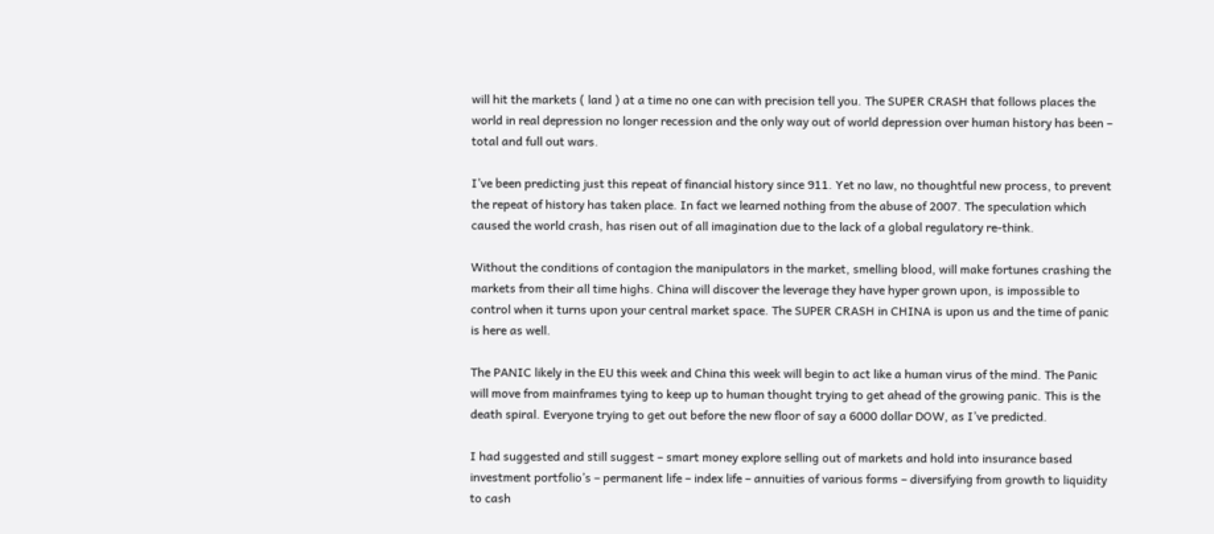will hit the markets ( land ) at a time no one can with precision tell you. The SUPER CRASH that follows places the world in real depression no longer recession and the only way out of world depression over human history has been – total and full out wars.

I’ve been predicting just this repeat of financial history since 911. Yet no law, no thoughtful new process, to prevent the repeat of history has taken place. In fact we learned nothing from the abuse of 2007. The speculation which caused the world crash, has risen out of all imagination due to the lack of a global regulatory re-think.

Without the conditions of contagion the manipulators in the market, smelling blood, will make fortunes crashing the markets from their all time highs. China will discover the leverage they have hyper grown upon, is impossible to control when it turns upon your central market space. The SUPER CRASH in CHINA is upon us and the time of panic is here as well.

The PANIC likely in the EU this week and China this week will begin to act like a human virus of the mind. The Panic will move from mainframes tying to keep up to human thought trying to get ahead of the growing panic. This is the death spiral. Everyone trying to get out before the new floor of say a 6000 dollar DOW, as I’ve predicted.

I had suggested and still suggest – smart money explore selling out of markets and hold into insurance based investment portfolio’s – permanent life – index life – annuities of various forms – diversifying from growth to liquidity to cash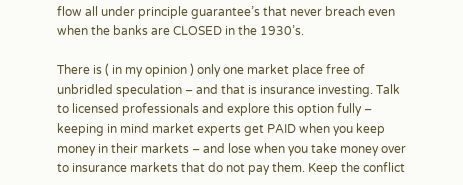flow all under principle guarantee’s that never breach even when the banks are CLOSED in the 1930’s.

There is ( in my opinion ) only one market place free of unbridled speculation – and that is insurance investing. Talk to licensed professionals and explore this option fully – keeping in mind market experts get PAID when you keep money in their markets – and lose when you take money over to insurance markets that do not pay them. Keep the conflict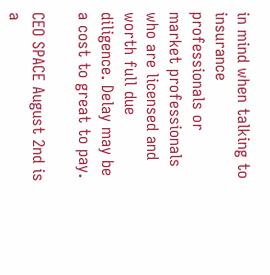in mind when talking to insurance professionals or market professionals who are licensed and worth full due diligence. Delay may be a cost to great to pay.

CEO SPACE August 2nd is a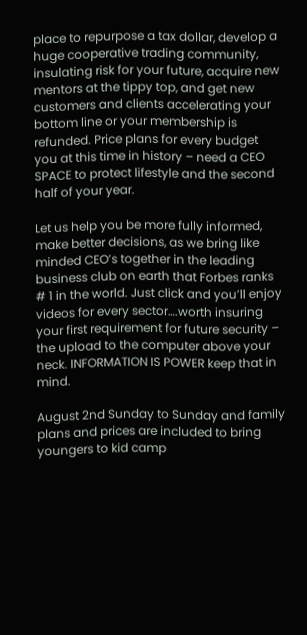place to repurpose a tax dollar, develop a huge cooperative trading community, insulating risk for your future, acquire new mentors at the tippy top, and get new customers and clients accelerating your bottom line or your membership is refunded. Price plans for every budget you at this time in history – need a CEO SPACE to protect lifestyle and the second half of your year.

Let us help you be more fully informed, make better decisions, as we bring like minded CEO’s together in the leading business club on earth that Forbes ranks # 1 in the world. Just click and you’ll enjoy videos for every sector….worth insuring your first requirement for future security – the upload to the computer above your neck. INFORMATION IS POWER keep that in mind.

August 2nd Sunday to Sunday and family plans and prices are included to bring youngers to kid camp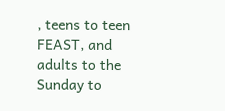, teens to teen FEAST, and adults to the Sunday to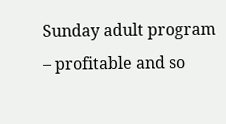Sunday adult program – profitable and so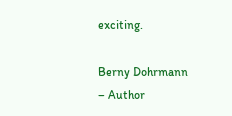exciting.

Berny Dohrmann – Author